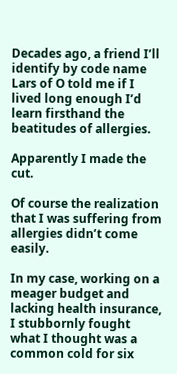Decades ago, a friend I’ll identify by code name Lars of O told me if I lived long enough I’d learn firsthand the beatitudes of allergies.

Apparently I made the cut.

Of course the realization that I was suffering from allergies didn’t come easily.

In my case, working on a meager budget and lacking health insurance, I stubbornly fought what I thought was a common cold for six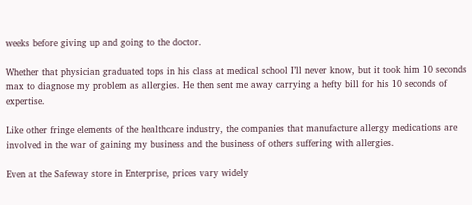weeks before giving up and going to the doctor.

Whether that physician graduated tops in his class at medical school I’ll never know, but it took him 10 seconds max to diagnose my problem as allergies. He then sent me away carrying a hefty bill for his 10 seconds of expertise.

Like other fringe elements of the healthcare industry, the companies that manufacture allergy medications are involved in the war of gaining my business and the business of others suffering with allergies.

Even at the Safeway store in Enterprise, prices vary widely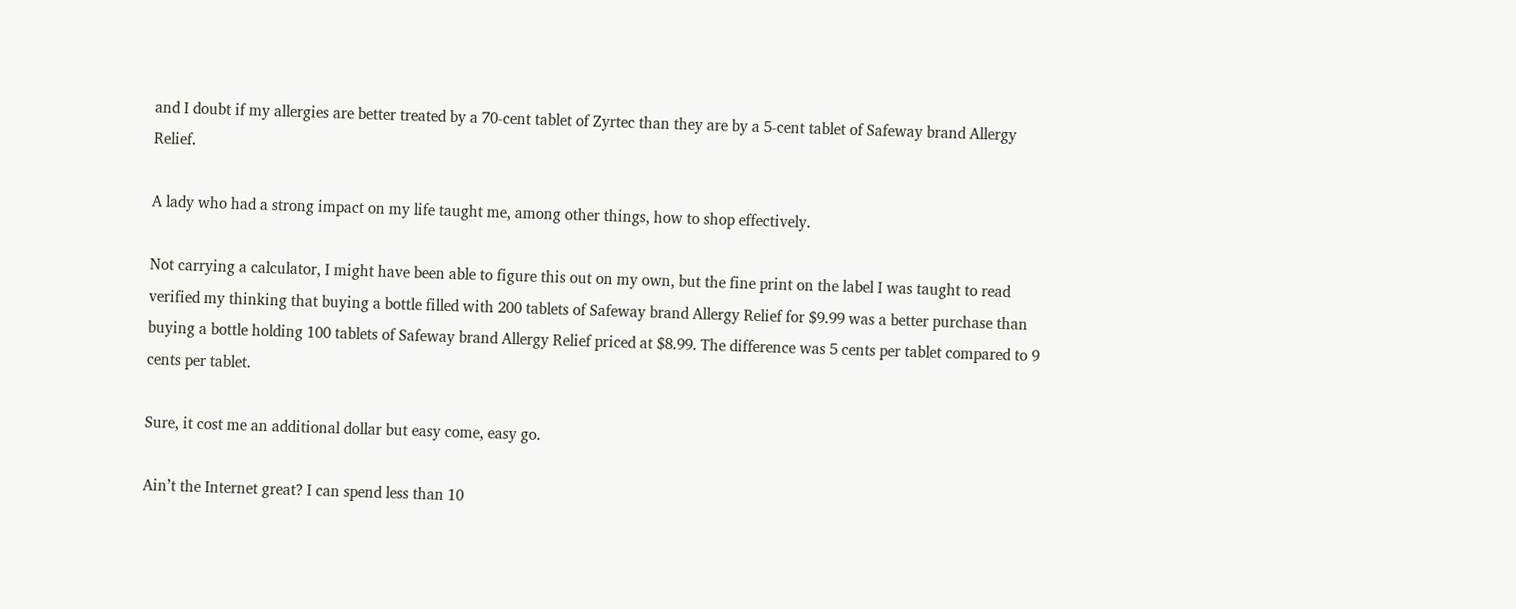and I doubt if my allergies are better treated by a 70-cent tablet of Zyrtec than they are by a 5-cent tablet of Safeway brand Allergy Relief.

A lady who had a strong impact on my life taught me, among other things, how to shop effectively.

Not carrying a calculator, I might have been able to figure this out on my own, but the fine print on the label I was taught to read verified my thinking that buying a bottle filled with 200 tablets of Safeway brand Allergy Relief for $9.99 was a better purchase than buying a bottle holding 100 tablets of Safeway brand Allergy Relief priced at $8.99. The difference was 5 cents per tablet compared to 9 cents per tablet.

Sure, it cost me an additional dollar but easy come, easy go.

Ain’t the Internet great? I can spend less than 10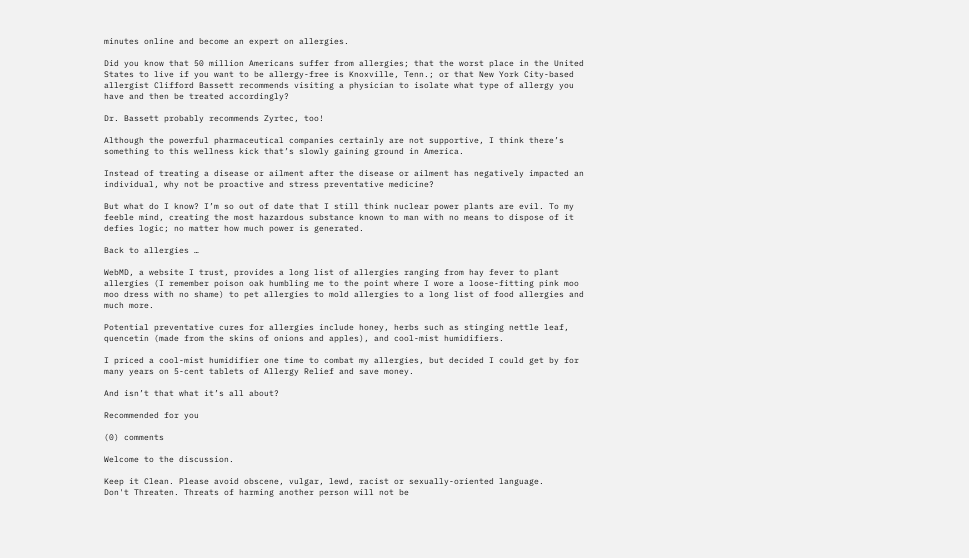minutes online and become an expert on allergies.

Did you know that 50 million Americans suffer from allergies; that the worst place in the United States to live if you want to be allergy-free is Knoxville, Tenn.; or that New York City-based allergist Clifford Bassett recommends visiting a physician to isolate what type of allergy you have and then be treated accordingly?

Dr. Bassett probably recommends Zyrtec, too!

Although the powerful pharmaceutical companies certainly are not supportive, I think there’s something to this wellness kick that’s slowly gaining ground in America.

Instead of treating a disease or ailment after the disease or ailment has negatively impacted an individual, why not be proactive and stress preventative medicine?

But what do I know? I’m so out of date that I still think nuclear power plants are evil. To my feeble mind, creating the most hazardous substance known to man with no means to dispose of it defies logic; no matter how much power is generated.

Back to allergies …

WebMD, a website I trust, provides a long list of allergies ranging from hay fever to plant allergies (I remember poison oak humbling me to the point where I wore a loose-fitting pink moo moo dress with no shame) to pet allergies to mold allergies to a long list of food allergies and much more.

Potential preventative cures for allergies include honey, herbs such as stinging nettle leaf, quencetin (made from the skins of onions and apples), and cool-mist humidifiers.

I priced a cool-mist humidifier one time to combat my allergies, but decided I could get by for many years on 5-cent tablets of Allergy Relief and save money.

And isn’t that what it’s all about?

Recommended for you

(0) comments

Welcome to the discussion.

Keep it Clean. Please avoid obscene, vulgar, lewd, racist or sexually-oriented language.
Don't Threaten. Threats of harming another person will not be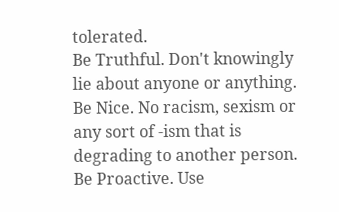tolerated.
Be Truthful. Don't knowingly lie about anyone or anything.
Be Nice. No racism, sexism or any sort of -ism that is degrading to another person.
Be Proactive. Use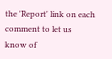the 'Report' link on each comment to let us know of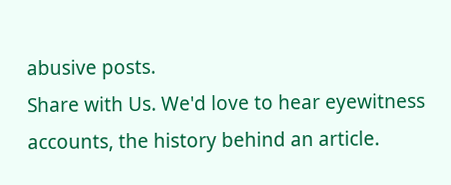abusive posts.
Share with Us. We'd love to hear eyewitness accounts, the history behind an article.